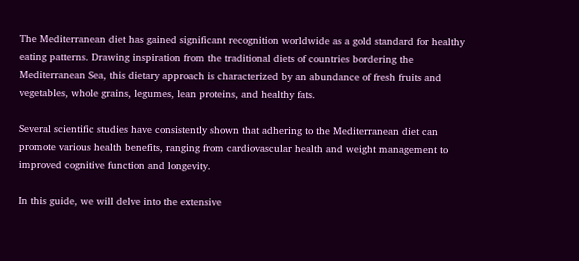The Mediterranean diet has gained significant recognition worldwide as a gold standard for healthy eating patterns. Drawing inspiration from the traditional diets of countries bordering the Mediterranean Sea, this dietary approach is characterized by an abundance of fresh fruits and vegetables, whole grains, legumes, lean proteins, and healthy fats.

Several scientific studies have consistently shown that adhering to the Mediterranean diet can promote various health benefits, ranging from cardiovascular health and weight management to improved cognitive function and longevity.

In this guide, we will delve into the extensive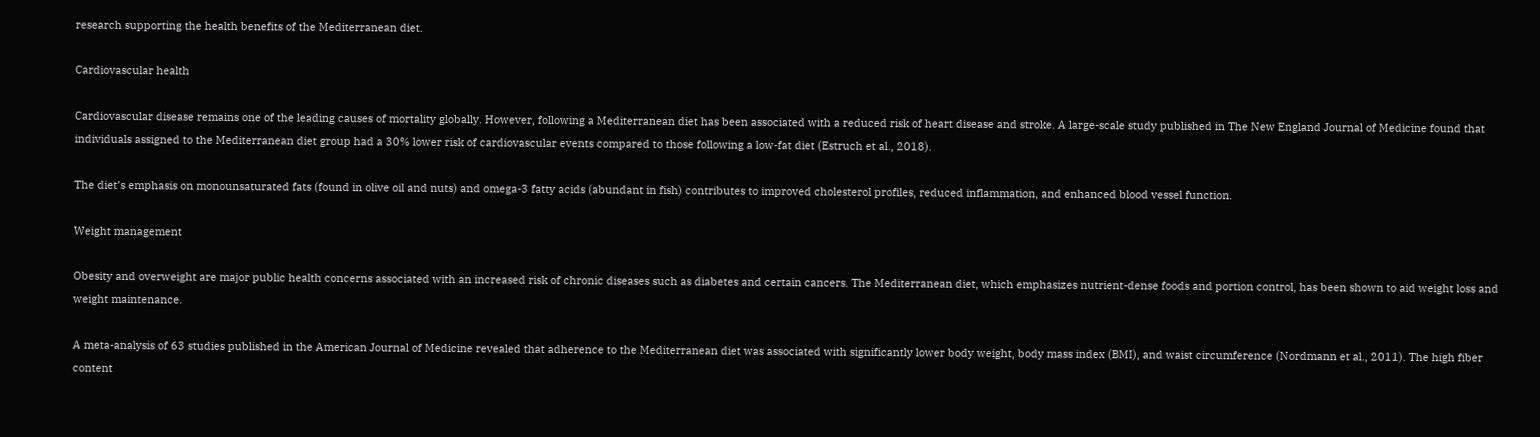research supporting the health benefits of the Mediterranean diet.

Cardiovascular health

Cardiovascular disease remains one of the leading causes of mortality globally. However, following a Mediterranean diet has been associated with a reduced risk of heart disease and stroke. A large-scale study published in The New England Journal of Medicine found that individuals assigned to the Mediterranean diet group had a 30% lower risk of cardiovascular events compared to those following a low-fat diet (Estruch et al., 2018).

The diet’s emphasis on monounsaturated fats (found in olive oil and nuts) and omega-3 fatty acids (abundant in fish) contributes to improved cholesterol profiles, reduced inflammation, and enhanced blood vessel function.

Weight management

Obesity and overweight are major public health concerns associated with an increased risk of chronic diseases such as diabetes and certain cancers. The Mediterranean diet, which emphasizes nutrient-dense foods and portion control, has been shown to aid weight loss and weight maintenance.

A meta-analysis of 63 studies published in the American Journal of Medicine revealed that adherence to the Mediterranean diet was associated with significantly lower body weight, body mass index (BMI), and waist circumference (Nordmann et al., 2011). The high fiber content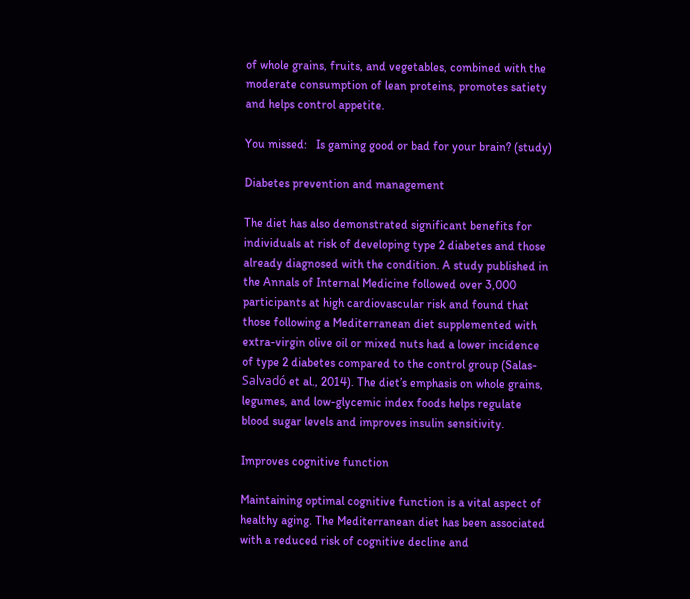of whole grains, fruits, and vegetables, combined with the moderate consumption of lean proteins, promotes satiety and helps control appetite.

You missed:   Is gaming good or bad for your brain? (study)

Diabetes prevention and management

The diet has also demonstrated significant benefits for individuals at risk of developing type 2 diabetes and those already diagnosed with the condition. A study published in the Annals of Internal Medicine followed over 3,000 participants at high cardiovascular risk and found that those following a Mediterranean diet supplemented with extra-virgin olive oil or mixed nuts had a lower incidence of type 2 diabetes compared to the control group (Salas-Salvadó et al., 2014). The diet’s emphasis on whole grains, legumes, and low-glycemic index foods helps regulate blood sugar levels and improves insulin sensitivity.

Improves cognitive function

Maintaining optimal cognitive function is a vital aspect of healthy aging. The Mediterranean diet has been associated with a reduced risk of cognitive decline and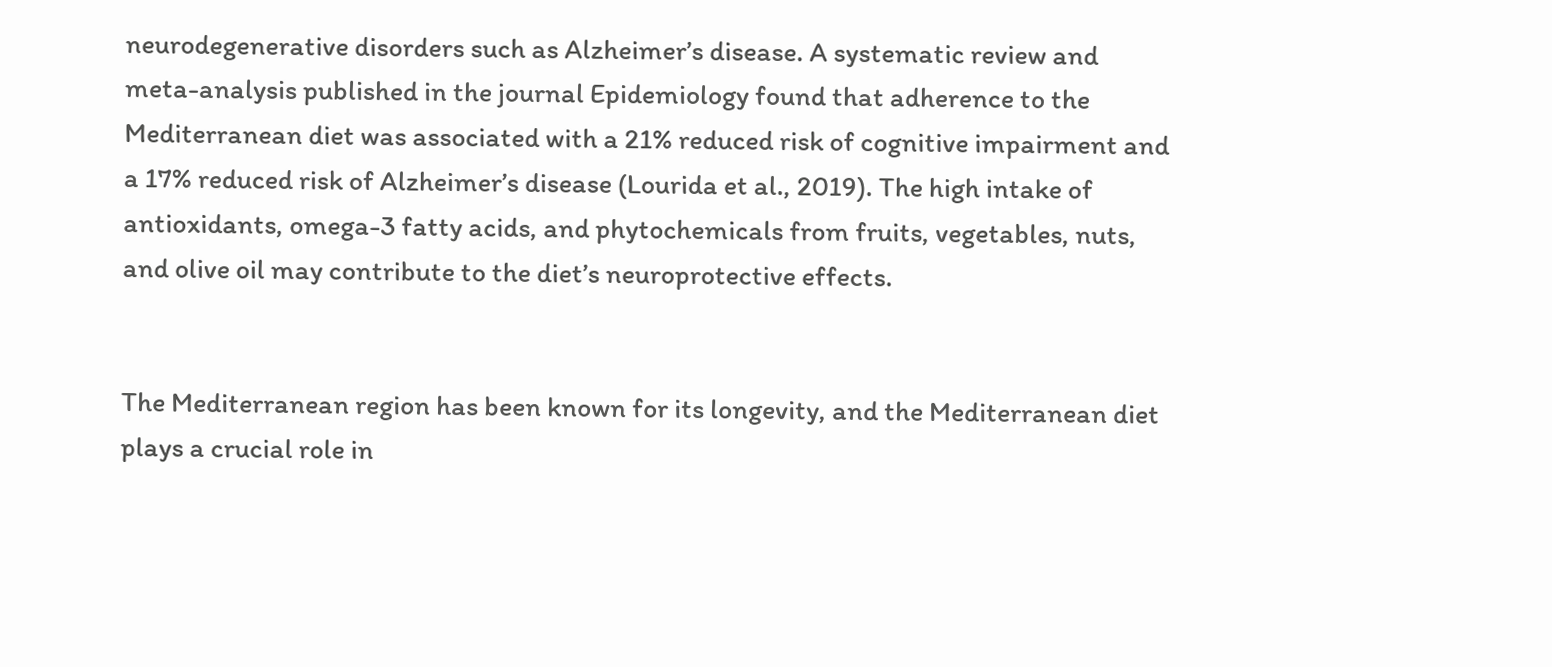neurodegenerative disorders such as Alzheimer’s disease. A systematic review and meta-analysis published in the journal Epidemiology found that adherence to the Mediterranean diet was associated with a 21% reduced risk of cognitive impairment and a 17% reduced risk of Alzheimer’s disease (Lourida et al., 2019). The high intake of antioxidants, omega-3 fatty acids, and phytochemicals from fruits, vegetables, nuts, and olive oil may contribute to the diet’s neuroprotective effects.


The Mediterranean region has been known for its longevity, and the Mediterranean diet plays a crucial role in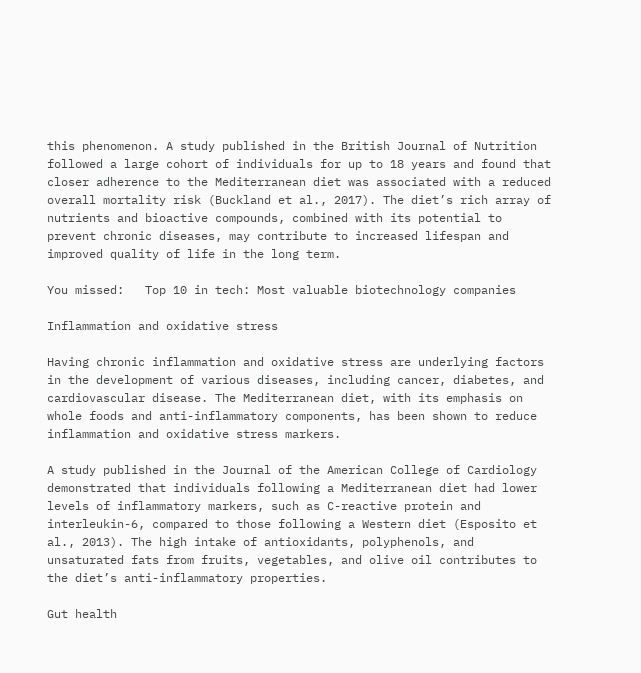this phenomenon. A study published in the British Journal of Nutrition followed a large cohort of individuals for up to 18 years and found that closer adherence to the Mediterranean diet was associated with a reduced overall mortality risk (Buckland et al., 2017). The diet’s rich array of nutrients and bioactive compounds, combined with its potential to prevent chronic diseases, may contribute to increased lifespan and improved quality of life in the long term.

You missed:   Top 10 in tech: Most valuable biotechnology companies

Inflammation and oxidative stress

Having chronic inflammation and oxidative stress are underlying factors in the development of various diseases, including cancer, diabetes, and cardiovascular disease. The Mediterranean diet, with its emphasis on whole foods and anti-inflammatory components, has been shown to reduce inflammation and oxidative stress markers.

A study published in the Journal of the American College of Cardiology demonstrated that individuals following a Mediterranean diet had lower levels of inflammatory markers, such as C-reactive protein and interleukin-6, compared to those following a Western diet (Esposito et al., 2013). The high intake of antioxidants, polyphenols, and unsaturated fats from fruits, vegetables, and olive oil contributes to the diet’s anti-inflammatory properties.

Gut health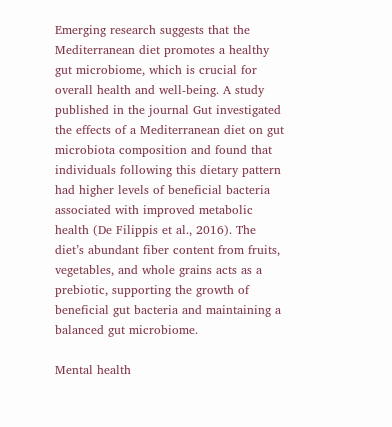Emerging research suggests that the Mediterranean diet promotes a healthy gut microbiome, which is crucial for overall health and well-being. A study published in the journal Gut investigated the effects of a Mediterranean diet on gut microbiota composition and found that individuals following this dietary pattern had higher levels of beneficial bacteria associated with improved metabolic health (De Filippis et al., 2016). The diet’s abundant fiber content from fruits, vegetables, and whole grains acts as a prebiotic, supporting the growth of beneficial gut bacteria and maintaining a balanced gut microbiome.

Mental health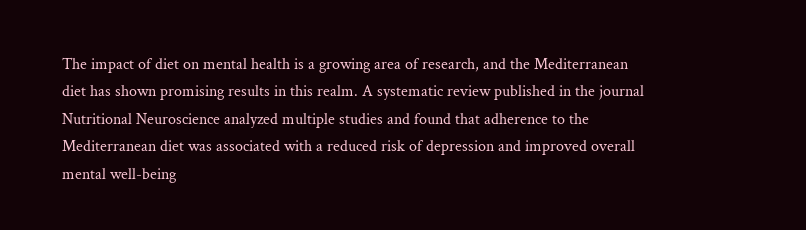The impact of diet on mental health is a growing area of research, and the Mediterranean diet has shown promising results in this realm. A systematic review published in the journal Nutritional Neuroscience analyzed multiple studies and found that adherence to the Mediterranean diet was associated with a reduced risk of depression and improved overall mental well-being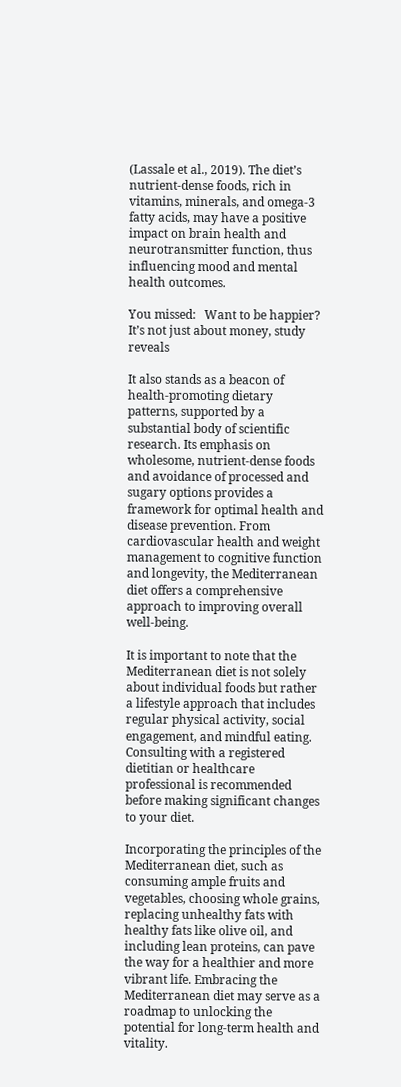(Lassale et al., 2019). The diet’s nutrient-dense foods, rich in vitamins, minerals, and omega-3 fatty acids, may have a positive impact on brain health and neurotransmitter function, thus influencing mood and mental health outcomes.

You missed:   Want to be happier? It’s not just about money, study reveals

It also stands as a beacon of health-promoting dietary patterns, supported by a substantial body of scientific research. Its emphasis on wholesome, nutrient-dense foods and avoidance of processed and sugary options provides a framework for optimal health and disease prevention. From cardiovascular health and weight management to cognitive function and longevity, the Mediterranean diet offers a comprehensive approach to improving overall well-being.

It is important to note that the Mediterranean diet is not solely about individual foods but rather a lifestyle approach that includes regular physical activity, social engagement, and mindful eating. Consulting with a registered dietitian or healthcare professional is recommended before making significant changes to your diet.

Incorporating the principles of the Mediterranean diet, such as consuming ample fruits and vegetables, choosing whole grains, replacing unhealthy fats with healthy fats like olive oil, and including lean proteins, can pave the way for a healthier and more vibrant life. Embracing the Mediterranean diet may serve as a roadmap to unlocking the potential for long-term health and vitality.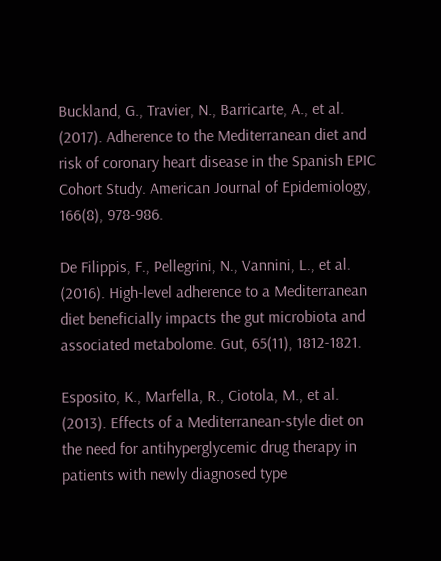Buckland, G., Travier, N., Barricarte, A., et al. (2017). Adherence to the Mediterranean diet and risk of coronary heart disease in the Spanish EPIC Cohort Study. American Journal of Epidemiology, 166(8), 978-986.

De Filippis, F., Pellegrini, N., Vannini, L., et al. (2016). High-level adherence to a Mediterranean diet beneficially impacts the gut microbiota and associated metabolome. Gut, 65(11), 1812-1821.

Esposito, K., Marfella, R., Ciotola, M., et al. (2013). Effects of a Mediterranean-style diet on the need for antihyperglycemic drug therapy in patients with newly diagnosed type